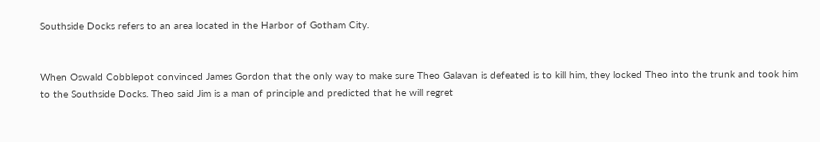Southside Docks refers to an area located in the Harbor of Gotham City.


When Oswald Cobblepot convinced James Gordon that the only way to make sure Theo Galavan is defeated is to kill him, they locked Theo into the trunk and took him to the Southside Docks. Theo said Jim is a man of principle and predicted that he will regret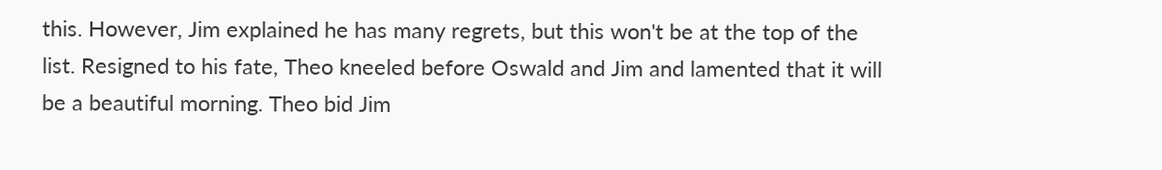this. However, Jim explained he has many regrets, but this won't be at the top of the list. Resigned to his fate, Theo kneeled before Oswald and Jim and lamented that it will be a beautiful morning. Theo bid Jim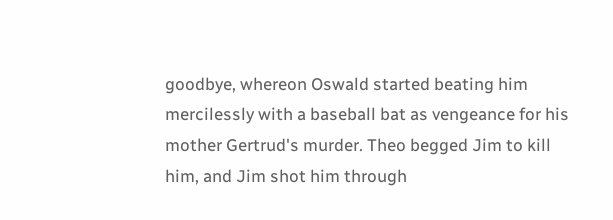goodbye, whereon Oswald started beating him mercilessly with a baseball bat as vengeance for his mother Gertrud's murder. Theo begged Jim to kill him, and Jim shot him through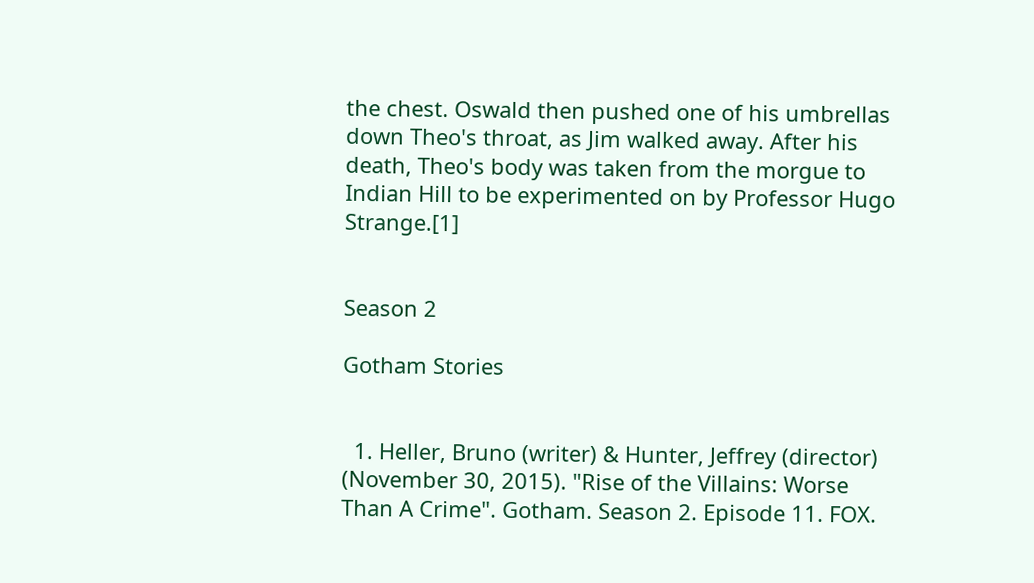the chest. Oswald then pushed one of his umbrellas down Theo's throat, as Jim walked away. After his death, Theo's body was taken from the morgue to Indian Hill to be experimented on by Professor Hugo Strange.[1]


Season 2

Gotham Stories


  1. Heller, Bruno (writer) & Hunter, Jeffrey (director) (November 30, 2015). "Rise of the Villains: Worse Than A Crime". Gotham. Season 2. Episode 11. FOX.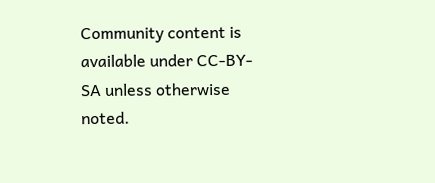Community content is available under CC-BY-SA unless otherwise noted.